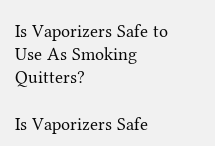Is Vaporizers Safe to Use As Smoking Quitters?

Is Vaporizers Safe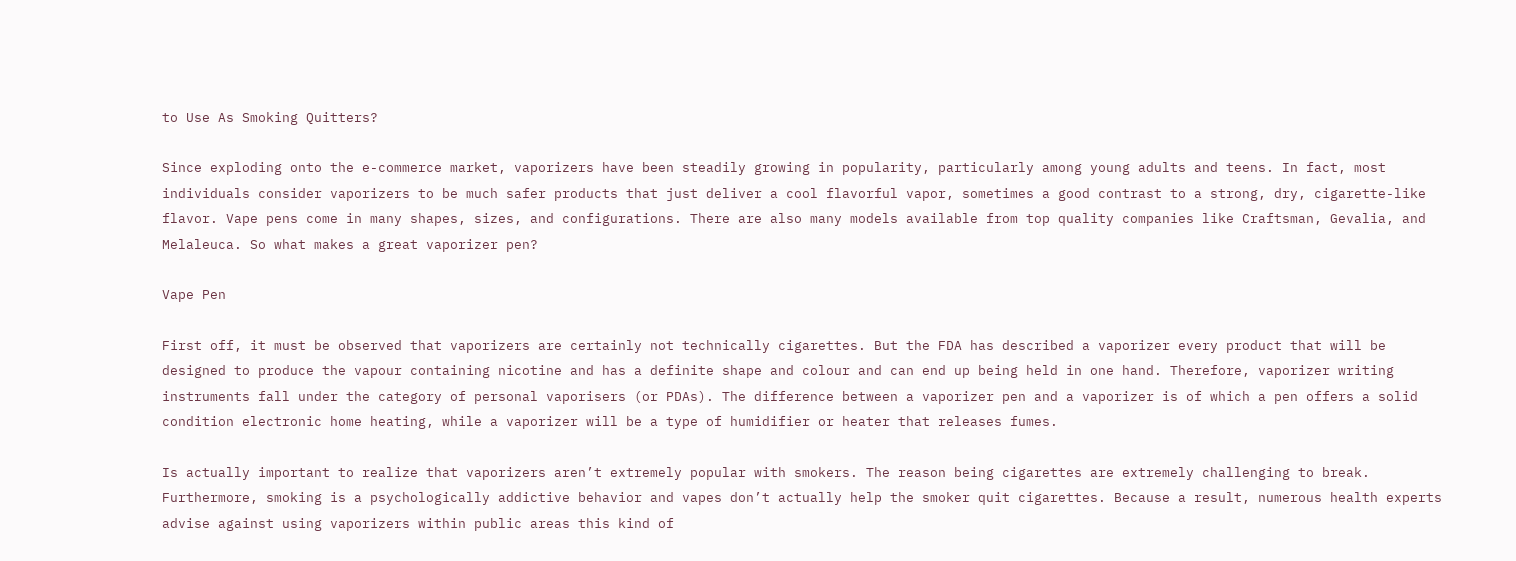to Use As Smoking Quitters?

Since exploding onto the e-commerce market, vaporizers have been steadily growing in popularity, particularly among young adults and teens. In fact, most individuals consider vaporizers to be much safer products that just deliver a cool flavorful vapor, sometimes a good contrast to a strong, dry, cigarette-like flavor. Vape pens come in many shapes, sizes, and configurations. There are also many models available from top quality companies like Craftsman, Gevalia, and Melaleuca. So what makes a great vaporizer pen?

Vape Pen

First off, it must be observed that vaporizers are certainly not technically cigarettes. But the FDA has described a vaporizer every product that will be designed to produce the vapour containing nicotine and has a definite shape and colour and can end up being held in one hand. Therefore, vaporizer writing instruments fall under the category of personal vaporisers (or PDAs). The difference between a vaporizer pen and a vaporizer is of which a pen offers a solid condition electronic home heating, while a vaporizer will be a type of humidifier or heater that releases fumes.

Is actually important to realize that vaporizers aren’t extremely popular with smokers. The reason being cigarettes are extremely challenging to break. Furthermore, smoking is a psychologically addictive behavior and vapes don’t actually help the smoker quit cigarettes. Because a result, numerous health experts advise against using vaporizers within public areas this kind of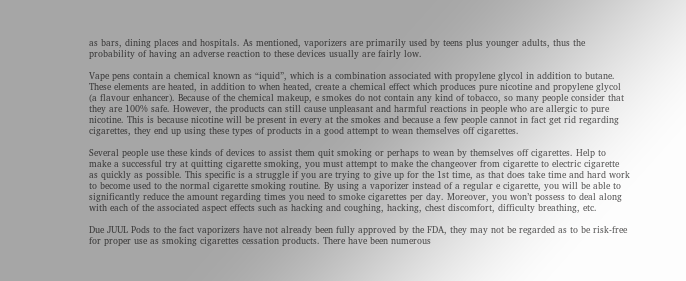as bars, dining places and hospitals. As mentioned, vaporizers are primarily used by teens plus younger adults, thus the probability of having an adverse reaction to these devices usually are fairly low.

Vape pens contain a chemical known as “iquid”, which is a combination associated with propylene glycol in addition to butane. These elements are heated, in addition to when heated, create a chemical effect which produces pure nicotine and propylene glycol (a flavour enhancer). Because of the chemical makeup, e smokes do not contain any kind of tobacco, so many people consider that they are 100% safe. However, the products can still cause unpleasant and harmful reactions in people who are allergic to pure nicotine. This is because nicotine will be present in every at the smokes and because a few people cannot in fact get rid regarding cigarettes, they end up using these types of products in a good attempt to wean themselves off cigarettes.

Several people use these kinds of devices to assist them quit smoking or perhaps to wean by themselves off cigarettes. Help to make a successful try at quitting cigarette smoking, you must attempt to make the changeover from cigarette to electric cigarette as quickly as possible. This specific is a struggle if you are trying to give up for the 1st time, as that does take time and hard work to become used to the normal cigarette smoking routine. By using a vaporizer instead of a regular e cigarette, you will be able to significantly reduce the amount regarding times you need to smoke cigarettes per day. Moreover, you won’t possess to deal along with each of the associated aspect effects such as hacking and coughing, hacking, chest discomfort, difficulty breathing, etc.

Due JUUL Pods to the fact vaporizers have not already been fully approved by the FDA, they may not be regarded as to be risk-free for proper use as smoking cigarettes cessation products. There have been numerous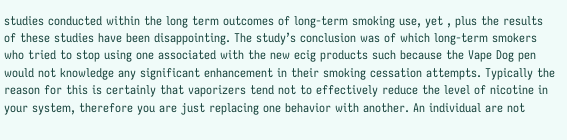studies conducted within the long term outcomes of long-term smoking use, yet , plus the results of these studies have been disappointing. The study’s conclusion was of which long-term smokers who tried to stop using one associated with the new ecig products such because the Vape Dog pen would not knowledge any significant enhancement in their smoking cessation attempts. Typically the reason for this is certainly that vaporizers tend not to effectively reduce the level of nicotine in your system, therefore you are just replacing one behavior with another. An individual are not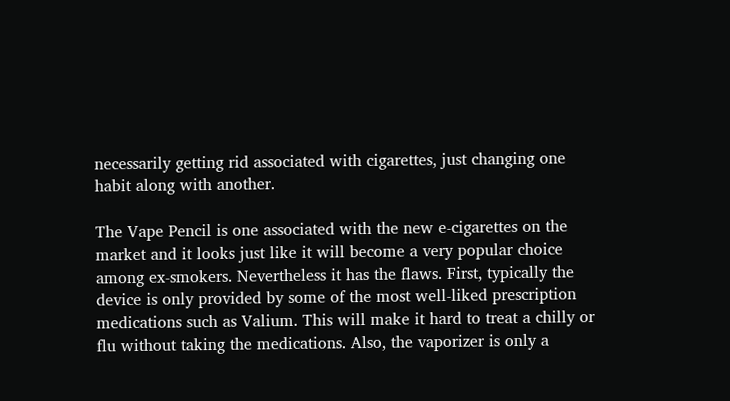necessarily getting rid associated with cigarettes, just changing one habit along with another.

The Vape Pencil is one associated with the new e-cigarettes on the market and it looks just like it will become a very popular choice among ex-smokers. Nevertheless it has the flaws. First, typically the device is only provided by some of the most well-liked prescription medications such as Valium. This will make it hard to treat a chilly or flu without taking the medications. Also, the vaporizer is only a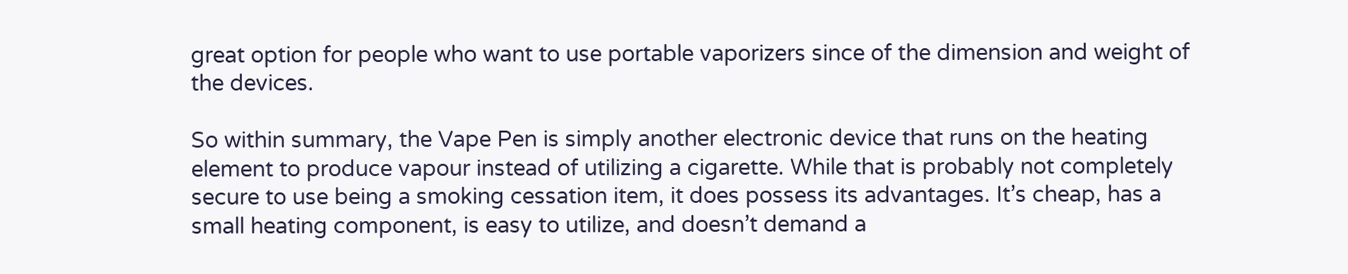great option for people who want to use portable vaporizers since of the dimension and weight of the devices.

So within summary, the Vape Pen is simply another electronic device that runs on the heating element to produce vapour instead of utilizing a cigarette. While that is probably not completely secure to use being a smoking cessation item, it does possess its advantages. It’s cheap, has a small heating component, is easy to utilize, and doesn’t demand a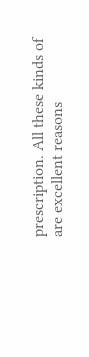prescription. All these kinds of are excellent reasons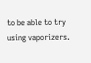to be able to try using vaporizers.